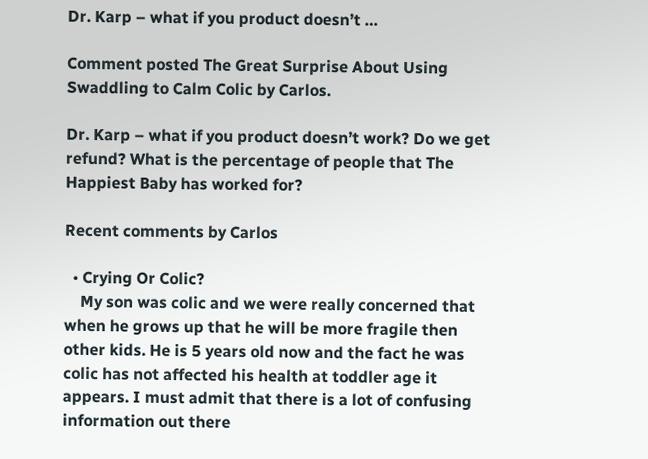Dr. Karp – what if you product doesn’t …

Comment posted The Great Surprise About Using Swaddling to Calm Colic by Carlos.

Dr. Karp – what if you product doesn’t work? Do we get refund? What is the percentage of people that The Happiest Baby has worked for?

Recent comments by Carlos

  • Crying Or Colic?
    My son was colic and we were really concerned that when he grows up that he will be more fragile then other kids. He is 5 years old now and the fact he was colic has not affected his health at toddler age it appears. I must admit that there is a lot of confusing information out there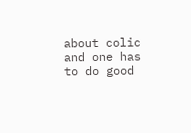about colic and one has to do good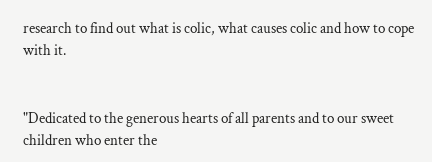research to find out what is colic, what causes colic and how to cope with it.


"Dedicated to the generous hearts of all parents and to our sweet children who enter the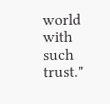world with such trust."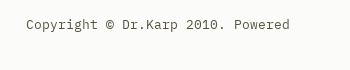Copyright © Dr.Karp 2010. Powered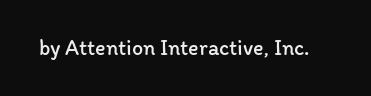by Attention Interactive, Inc.